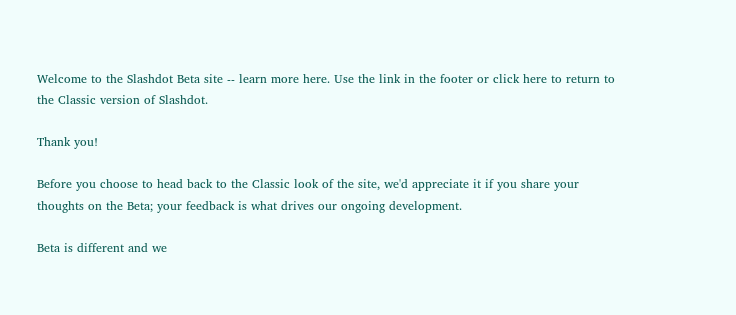Welcome to the Slashdot Beta site -- learn more here. Use the link in the footer or click here to return to the Classic version of Slashdot.

Thank you!

Before you choose to head back to the Classic look of the site, we'd appreciate it if you share your thoughts on the Beta; your feedback is what drives our ongoing development.

Beta is different and we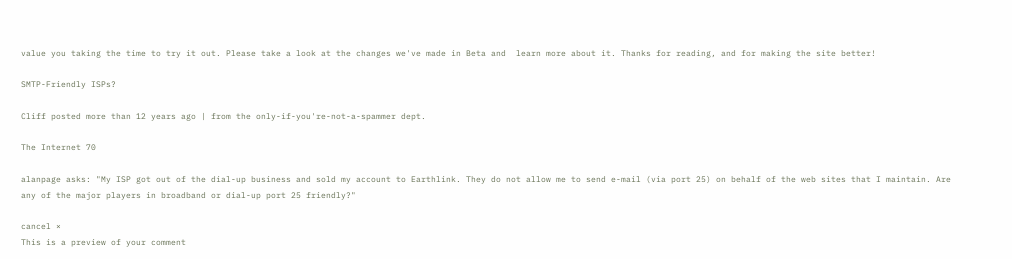value you taking the time to try it out. Please take a look at the changes we've made in Beta and  learn more about it. Thanks for reading, and for making the site better!

SMTP-Friendly ISPs?

Cliff posted more than 12 years ago | from the only-if-you're-not-a-spammer dept.

The Internet 70

alanpage asks: "My ISP got out of the dial-up business and sold my account to Earthlink. They do not allow me to send e-mail (via port 25) on behalf of the web sites that I maintain. Are any of the major players in broadband or dial-up port 25 friendly?"

cancel ×
This is a preview of your comment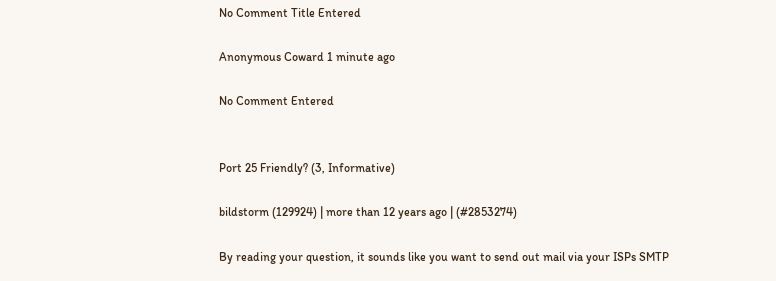No Comment Title Entered

Anonymous Coward 1 minute ago

No Comment Entered


Port 25 Friendly? (3, Informative)

bildstorm (129924) | more than 12 years ago | (#2853274)

By reading your question, it sounds like you want to send out mail via your ISPs SMTP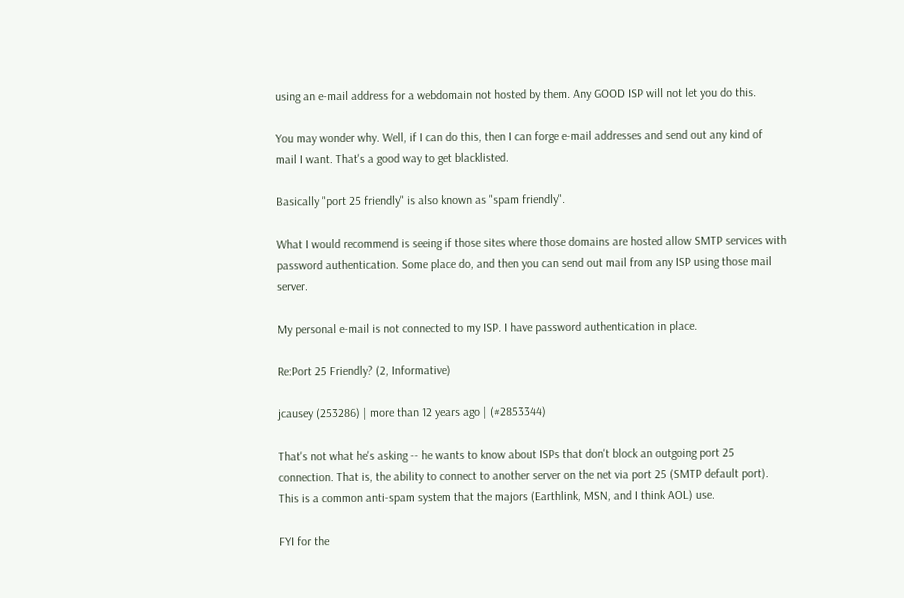using an e-mail address for a webdomain not hosted by them. Any GOOD ISP will not let you do this.

You may wonder why. Well, if I can do this, then I can forge e-mail addresses and send out any kind of mail I want. That's a good way to get blacklisted.

Basically "port 25 friendly" is also known as "spam friendly".

What I would recommend is seeing if those sites where those domains are hosted allow SMTP services with password authentication. Some place do, and then you can send out mail from any ISP using those mail server.

My personal e-mail is not connected to my ISP. I have password authentication in place.

Re:Port 25 Friendly? (2, Informative)

jcausey (253286) | more than 12 years ago | (#2853344)

That's not what he's asking -- he wants to know about ISPs that don't block an outgoing port 25 connection. That is, the ability to connect to another server on the net via port 25 (SMTP default port). This is a common anti-spam system that the majors (Earthlink, MSN, and I think AOL) use.

FYI for the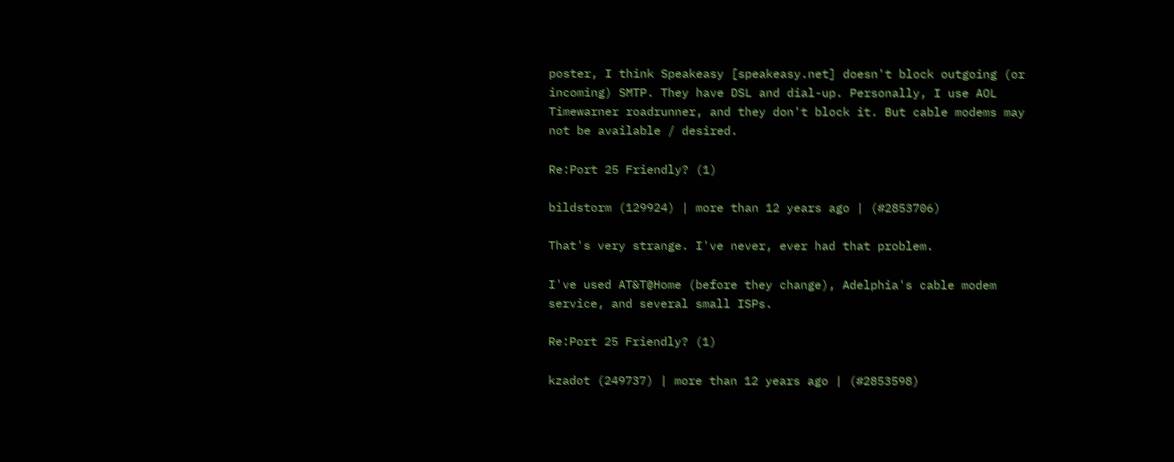poster, I think Speakeasy [speakeasy.net] doesn't block outgoing (or incoming) SMTP. They have DSL and dial-up. Personally, I use AOL Timewarner roadrunner, and they don't block it. But cable modems may not be available / desired.

Re:Port 25 Friendly? (1)

bildstorm (129924) | more than 12 years ago | (#2853706)

That's very strange. I've never, ever had that problem.

I've used AT&T@Home (before they change), Adelphia's cable modem service, and several small ISPs.

Re:Port 25 Friendly? (1)

kzadot (249737) | more than 12 years ago | (#2853598)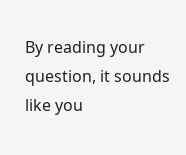By reading your question, it sounds like you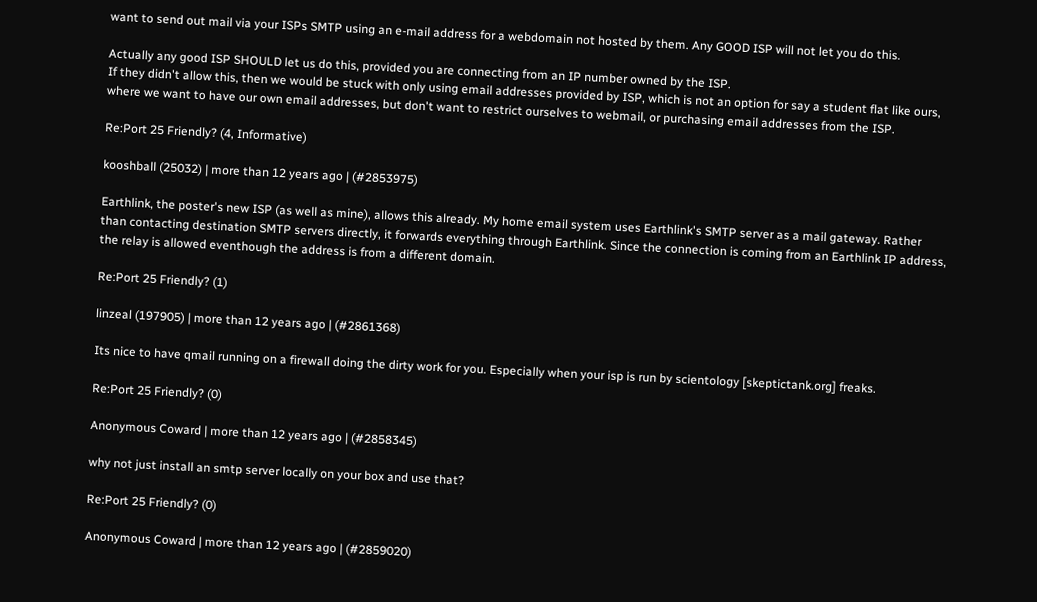want to send out mail via your ISPs SMTP using an e-mail address for a webdomain not hosted by them. Any GOOD ISP will not let you do this.

Actually any good ISP SHOULD let us do this, provided you are connecting from an IP number owned by the ISP.
If they didn't allow this, then we would be stuck with only using email addresses provided by ISP, which is not an option for say a student flat like ours, where we want to have our own email addresses, but don't want to restrict ourselves to webmail, or purchasing email addresses from the ISP.

Re:Port 25 Friendly? (4, Informative)

kooshball (25032) | more than 12 years ago | (#2853975)

Earthlink, the poster's new ISP (as well as mine), allows this already. My home email system uses Earthlink's SMTP server as a mail gateway. Rather than contacting destination SMTP servers directly, it forwards everything through Earthlink. Since the connection is coming from an Earthlink IP address, the relay is allowed eventhough the address is from a different domain.

Re:Port 25 Friendly? (1)

linzeal (197905) | more than 12 years ago | (#2861368)

Its nice to have qmail running on a firewall doing the dirty work for you. Especially when your isp is run by scientology [skeptictank.org] freaks.

Re:Port 25 Friendly? (0)

Anonymous Coward | more than 12 years ago | (#2858345)

why not just install an smtp server locally on your box and use that?

Re:Port 25 Friendly? (0)

Anonymous Coward | more than 12 years ago | (#2859020)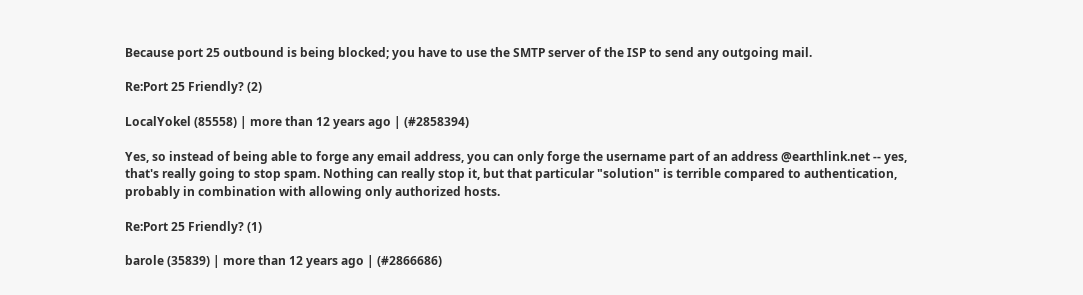Because port 25 outbound is being blocked; you have to use the SMTP server of the ISP to send any outgoing mail.

Re:Port 25 Friendly? (2)

LocalYokel (85558) | more than 12 years ago | (#2858394)

Yes, so instead of being able to forge any email address, you can only forge the username part of an address @earthlink.net -- yes, that's really going to stop spam. Nothing can really stop it, but that particular "solution" is terrible compared to authentication, probably in combination with allowing only authorized hosts.

Re:Port 25 Friendly? (1)

barole (35839) | more than 12 years ago | (#2866686)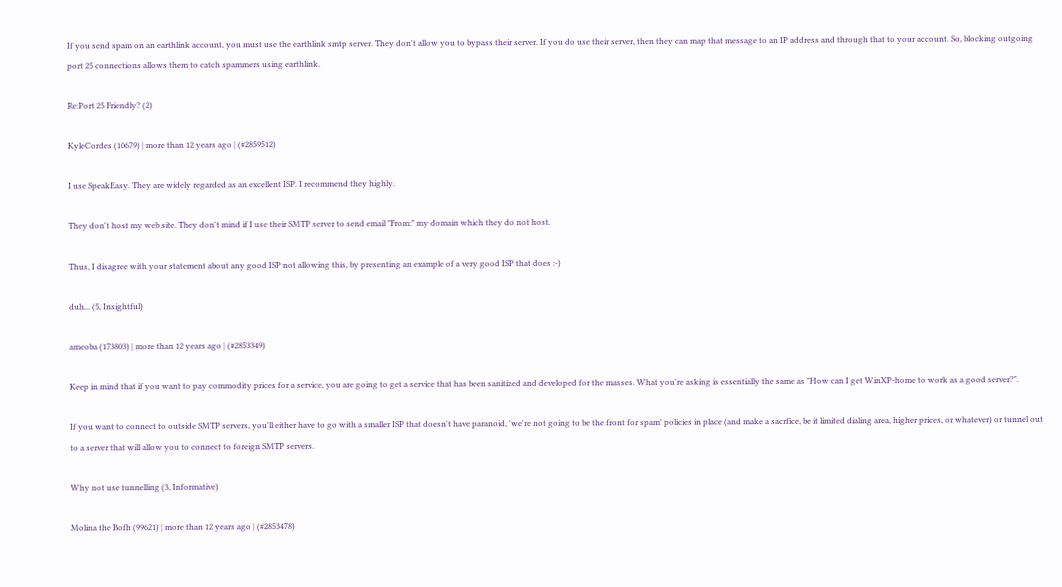If you send spam on an earthlink account, you must use the earthlink smtp server. They don't allow you to bypass their server. If you do use their server, then they can map that message to an IP address and through that to your account. So, blocking outgoing port 25 connections allows them to catch spammers using earthlink.

Re:Port 25 Friendly? (2)

KyleCordes (10679) | more than 12 years ago | (#2859512)

I use SpeakEasy. They are widely regarded as an excellent ISP. I recommend they highly.

They don't host my web site. They don't mind if I use their SMTP server to send email "From:" my domain which they do not host.

Thus, I disagree with your statement about any good ISP not allowing this, by presenting an example of a very good ISP that does :-)

duh... (5, Insightful)

ameoba (173803) | more than 12 years ago | (#2853349)

Keep in mind that if you want to pay commodity prices for a service, you are going to get a service that has been sanitized and developed for the masses. What you're asking is essentially the same as "How can I get WinXP-home to work as a good server?".

If you want to connect to outside SMTP servers, you'll either have to go with a smaller ISP that doesn't have paranoid, 'we're not going to be the front for spam' policies in place (and make a sacrfice, be it limited dialing area, higher prices, or whatever) or tunnel out to a server that will allow you to connect to foreign SMTP servers.

Why not use tunnelling (3, Informative)

Molina the Bofh (99621) | more than 12 years ago | (#2853478)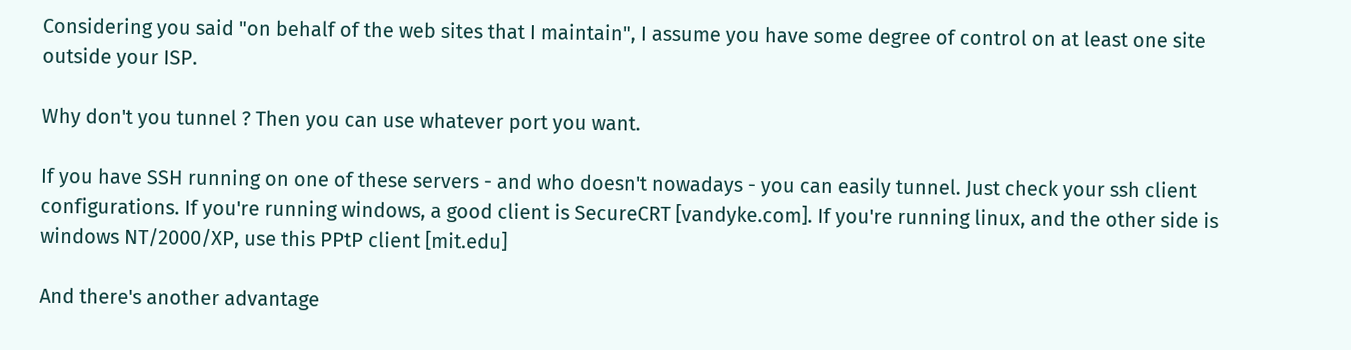Considering you said "on behalf of the web sites that I maintain", I assume you have some degree of control on at least one site outside your ISP.

Why don't you tunnel ? Then you can use whatever port you want.

If you have SSH running on one of these servers - and who doesn't nowadays - you can easily tunnel. Just check your ssh client configurations. If you're running windows, a good client is SecureCRT [vandyke.com]. If you're running linux, and the other side is windows NT/2000/XP, use this PPtP client [mit.edu]

And there's another advantage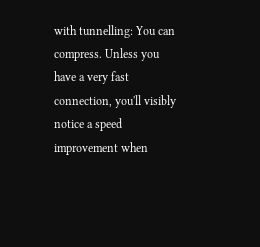with tunnelling: You can compress. Unless you have a very fast connection, you'll visibly notice a speed improvement when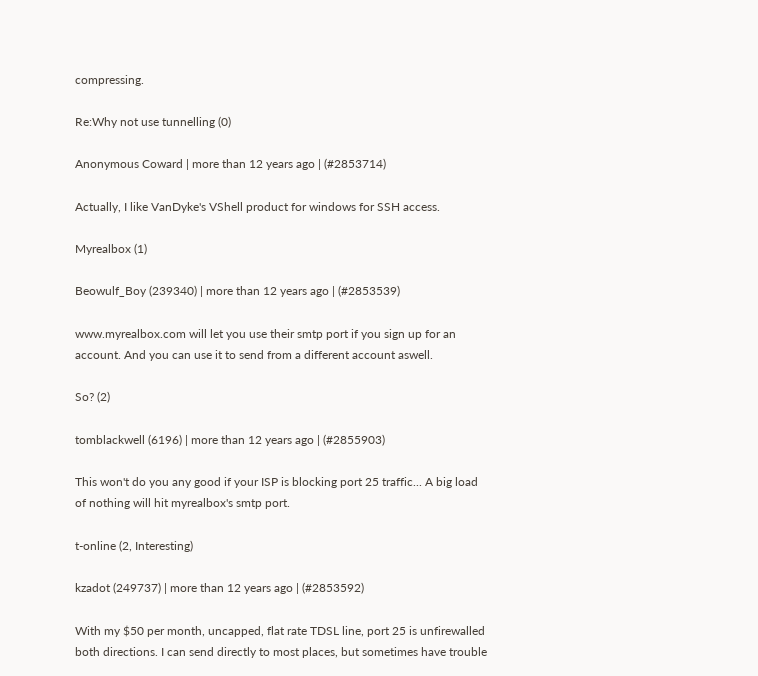compressing.

Re:Why not use tunnelling (0)

Anonymous Coward | more than 12 years ago | (#2853714)

Actually, I like VanDyke's VShell product for windows for SSH access.

Myrealbox (1)

Beowulf_Boy (239340) | more than 12 years ago | (#2853539)

www.myrealbox.com will let you use their smtp port if you sign up for an account. And you can use it to send from a different account aswell.

So? (2)

tomblackwell (6196) | more than 12 years ago | (#2855903)

This won't do you any good if your ISP is blocking port 25 traffic... A big load of nothing will hit myrealbox's smtp port.

t-online (2, Interesting)

kzadot (249737) | more than 12 years ago | (#2853592)

With my $50 per month, uncapped, flat rate TDSL line, port 25 is unfirewalled both directions. I can send directly to most places, but sometimes have trouble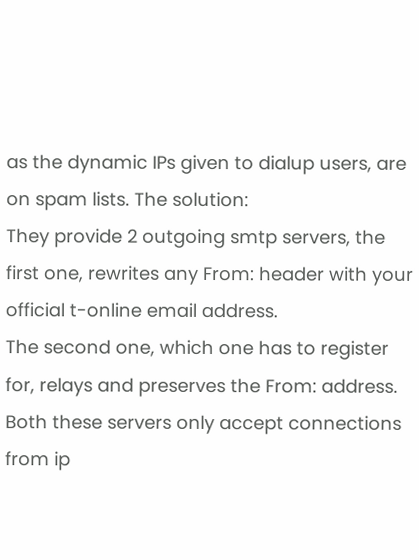as the dynamic IPs given to dialup users, are on spam lists. The solution:
They provide 2 outgoing smtp servers, the first one, rewrites any From: header with your official t-online email address.
The second one, which one has to register for, relays and preserves the From: address.
Both these servers only accept connections from ip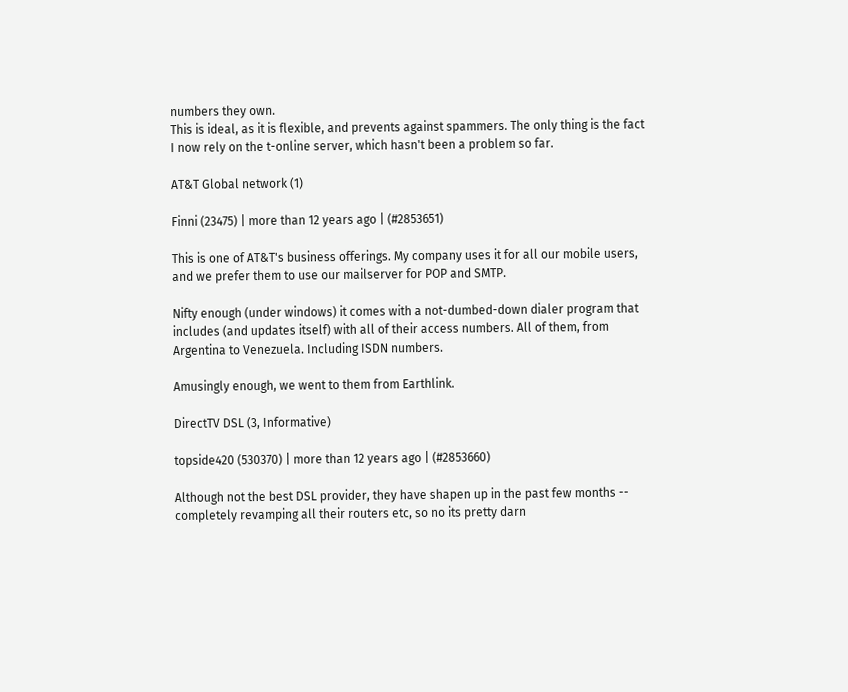numbers they own.
This is ideal, as it is flexible, and prevents against spammers. The only thing is the fact I now rely on the t-online server, which hasn't been a problem so far.

AT&T Global network (1)

Finni (23475) | more than 12 years ago | (#2853651)

This is one of AT&T's business offerings. My company uses it for all our mobile users, and we prefer them to use our mailserver for POP and SMTP.

Nifty enough (under windows) it comes with a not-dumbed-down dialer program that includes (and updates itself) with all of their access numbers. All of them, from Argentina to Venezuela. Including ISDN numbers.

Amusingly enough, we went to them from Earthlink.

DirectTV DSL (3, Informative)

topside420 (530370) | more than 12 years ago | (#2853660)

Although not the best DSL provider, they have shapen up in the past few months -- completely revamping all their routers etc, so no its pretty darn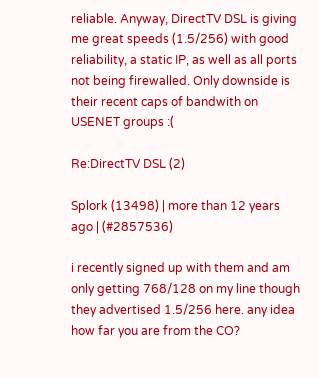reliable. Anyway, DirectTV DSL is giving me great speeds (1.5/256) with good reliability, a static IP, as well as all ports not being firewalled. Only downside is their recent caps of bandwith on USENET groups :(

Re:DirectTV DSL (2)

Splork (13498) | more than 12 years ago | (#2857536)

i recently signed up with them and am only getting 768/128 on my line though they advertised 1.5/256 here. any idea how far you are from the CO?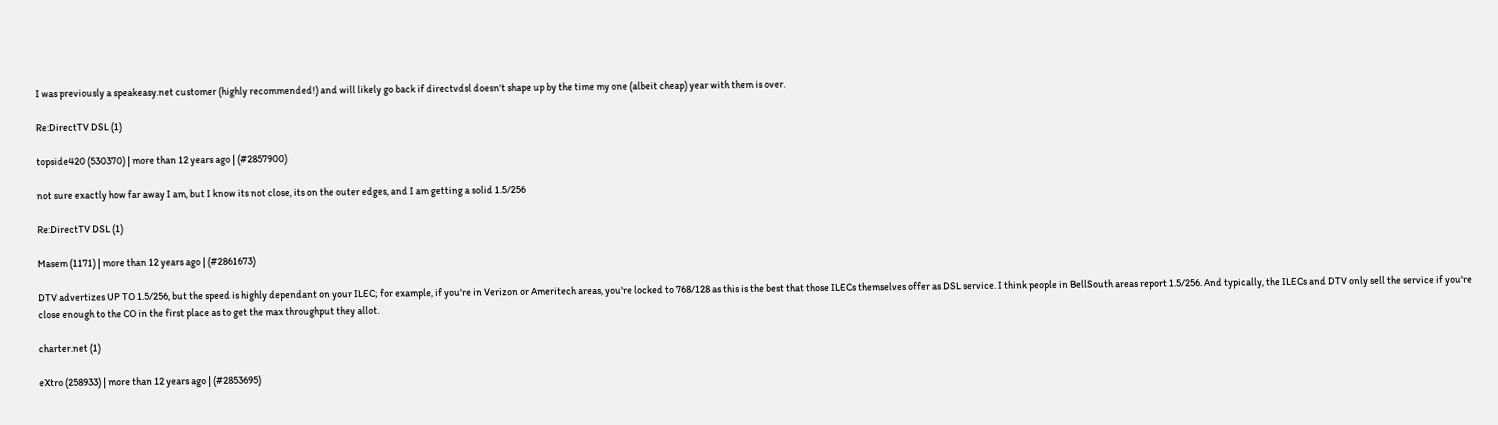I was previously a speakeasy.net customer (highly recommended!) and will likely go back if directvdsl doesn't shape up by the time my one (albeit cheap) year with them is over.

Re:DirectTV DSL (1)

topside420 (530370) | more than 12 years ago | (#2857900)

not sure exactly how far away I am, but I know its not close, its on the outer edges, and I am getting a solid 1.5/256

Re:DirectTV DSL (1)

Masem (1171) | more than 12 years ago | (#2861673)

DTV advertizes UP TO 1.5/256, but the speed is highly dependant on your ILEC; for example, if you're in Verizon or Ameritech areas, you're locked to 768/128 as this is the best that those ILECs themselves offer as DSL service. I think people in BellSouth areas report 1.5/256. And typically, the ILECs and DTV only sell the service if you're close enough to the CO in the first place as to get the max throughput they allot.

charter.net (1)

eXtro (258933) | more than 12 years ago | (#2853695)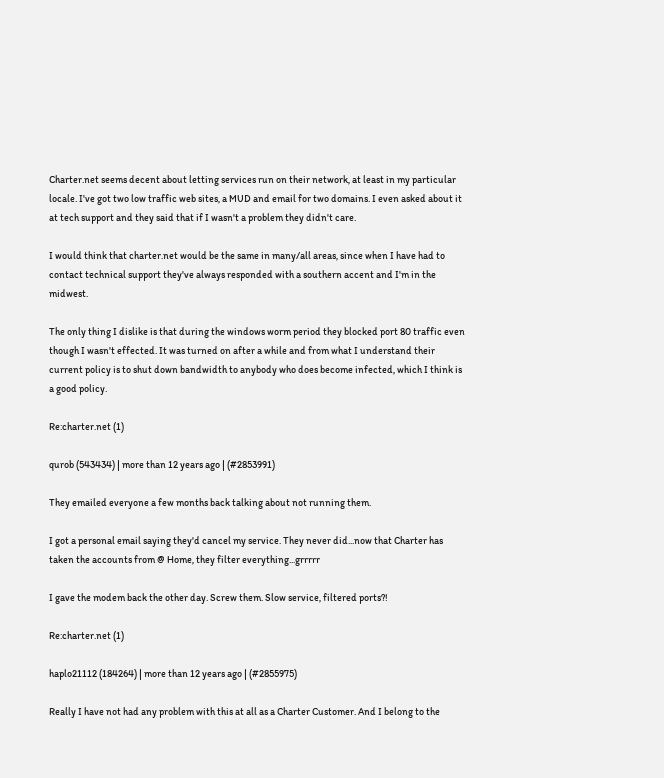Charter.net seems decent about letting services run on their network, at least in my particular locale. I've got two low traffic web sites, a MUD and email for two domains. I even asked about it at tech support and they said that if I wasn't a problem they didn't care.

I would think that charter.net would be the same in many/all areas, since when I have had to contact technical support they've always responded with a southern accent and I'm in the midwest.

The only thing I dislike is that during the windows worm period they blocked port 80 traffic even though I wasn't effected. It was turned on after a while and from what I understand their current policy is to shut down bandwidth to anybody who does become infected, which I think is a good policy.

Re:charter.net (1)

qurob (543434) | more than 12 years ago | (#2853991)

They emailed everyone a few months back talking about not running them.

I got a personal email saying they'd cancel my service. They never did...now that Charter has taken the accounts from @ Home, they filter everything...grrrrr

I gave the modem back the other day. Screw them. Slow service, filtered ports?!

Re:charter.net (1)

haplo21112 (184264) | more than 12 years ago | (#2855975)

Really I have not had any problem with this at all as a Charter Customer. And I belong to the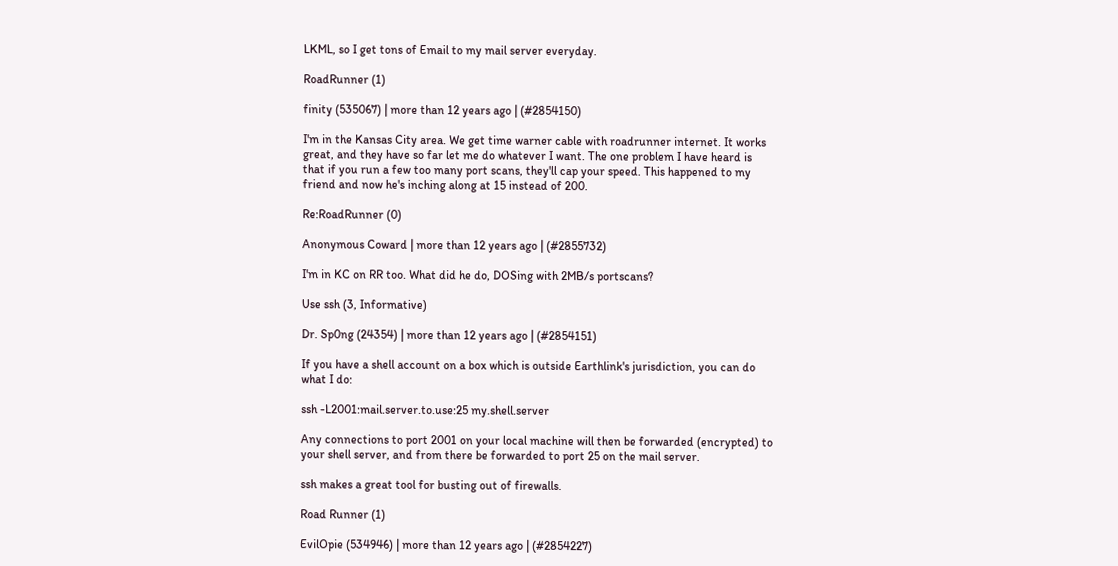LKML, so I get tons of Email to my mail server everyday.

RoadRunner (1)

finity (535067) | more than 12 years ago | (#2854150)

I'm in the Kansas City area. We get time warner cable with roadrunner internet. It works great, and they have so far let me do whatever I want. The one problem I have heard is that if you run a few too many port scans, they'll cap your speed. This happened to my friend and now he's inching along at 15 instead of 200.

Re:RoadRunner (0)

Anonymous Coward | more than 12 years ago | (#2855732)

I'm in KC on RR too. What did he do, DOSing with 2MB/s portscans?

Use ssh (3, Informative)

Dr. Sp0ng (24354) | more than 12 years ago | (#2854151)

If you have a shell account on a box which is outside Earthlink's jurisdiction, you can do what I do:

ssh -L2001:mail.server.to.use:25 my.shell.server

Any connections to port 2001 on your local machine will then be forwarded (encrypted) to your shell server, and from there be forwarded to port 25 on the mail server.

ssh makes a great tool for busting out of firewalls.

Road Runner (1)

EvilOpie (534946) | more than 12 years ago | (#2854227)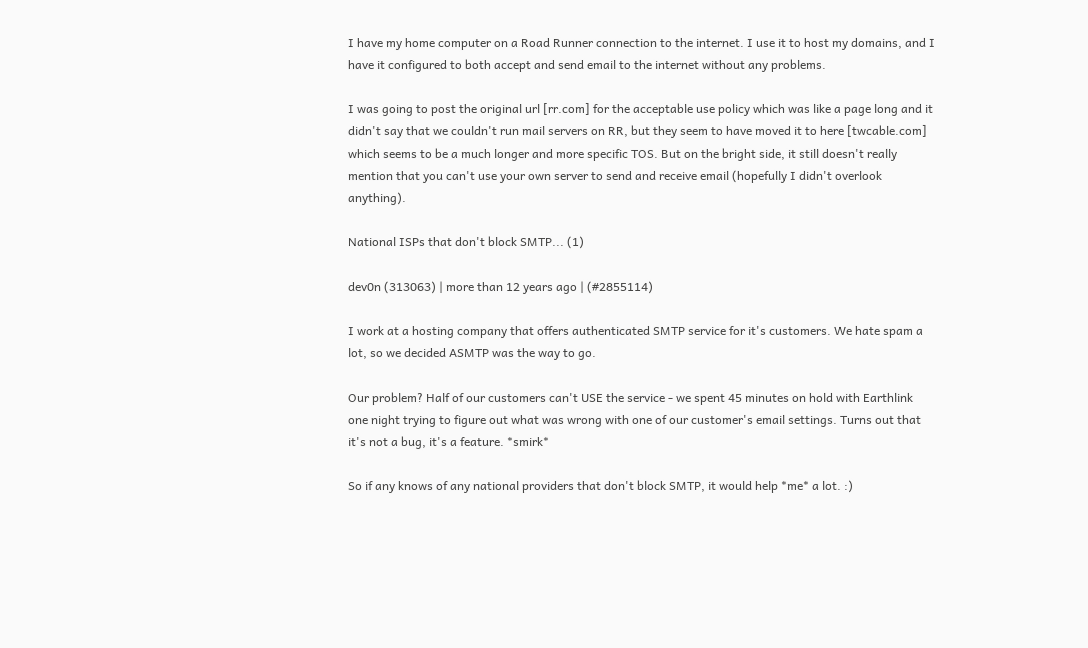I have my home computer on a Road Runner connection to the internet. I use it to host my domains, and I have it configured to both accept and send email to the internet without any problems.

I was going to post the original url [rr.com] for the acceptable use policy which was like a page long and it didn't say that we couldn't run mail servers on RR, but they seem to have moved it to here [twcable.com] which seems to be a much longer and more specific TOS. But on the bright side, it still doesn't really mention that you can't use your own server to send and receive email (hopefully I didn't overlook anything).

National ISPs that don't block SMTP... (1)

dev0n (313063) | more than 12 years ago | (#2855114)

I work at a hosting company that offers authenticated SMTP service for it's customers. We hate spam a lot, so we decided ASMTP was the way to go.

Our problem? Half of our customers can't USE the service - we spent 45 minutes on hold with Earthlink one night trying to figure out what was wrong with one of our customer's email settings. Turns out that it's not a bug, it's a feature. *smirk*

So if any knows of any national providers that don't block SMTP, it would help *me* a lot. :)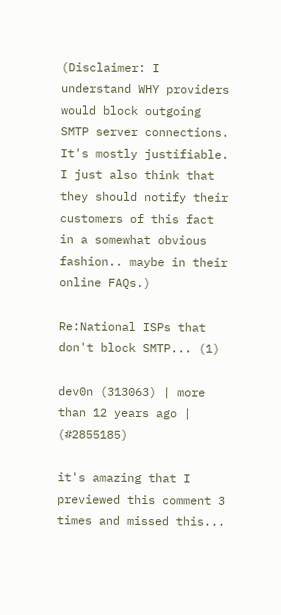(Disclaimer: I understand WHY providers would block outgoing SMTP server connections. It's mostly justifiable. I just also think that they should notify their customers of this fact in a somewhat obvious fashion.. maybe in their online FAQs.)

Re:National ISPs that don't block SMTP... (1)

dev0n (313063) | more than 12 years ago | (#2855185)

it's amazing that I previewed this comment 3 times and missed this...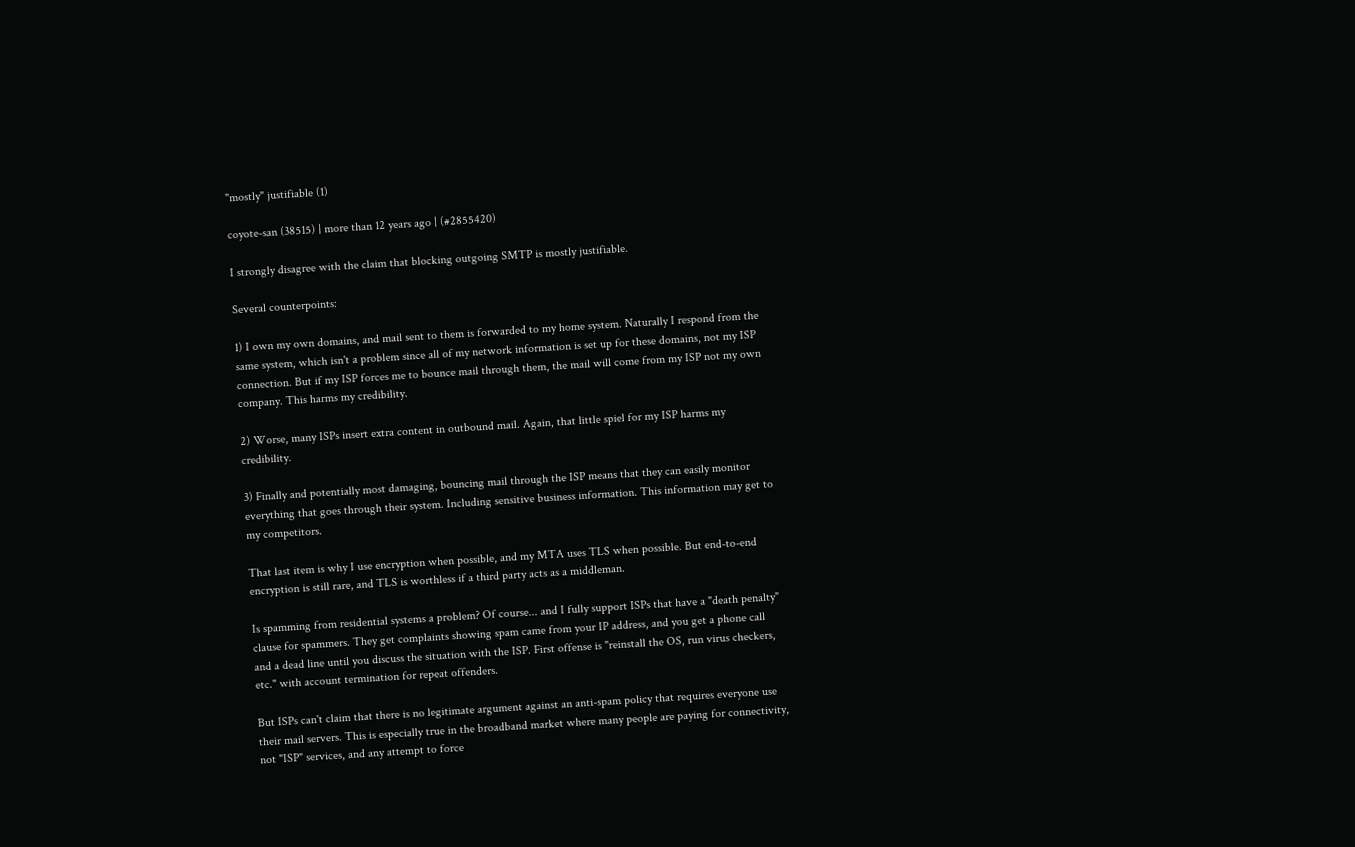"mostly" justifiable (1)

coyote-san (38515) | more than 12 years ago | (#2855420)

I strongly disagree with the claim that blocking outgoing SMTP is mostly justifiable.

Several counterpoints:

1) I own my own domains, and mail sent to them is forwarded to my home system. Naturally I respond from the same system, which isn't a problem since all of my network information is set up for these domains, not my ISP connection. But if my ISP forces me to bounce mail through them, the mail will come from my ISP not my own company. This harms my credibility.

2) Worse, many ISPs insert extra content in outbound mail. Again, that little spiel for my ISP harms my credibility.

3) Finally and potentially most damaging, bouncing mail through the ISP means that they can easily monitor everything that goes through their system. Including sensitive business information. This information may get to my competitors.

That last item is why I use encryption when possible, and my MTA uses TLS when possible. But end-to-end encryption is still rare, and TLS is worthless if a third party acts as a middleman.

Is spamming from residential systems a problem? Of course... and I fully support ISPs that have a "death penalty" clause for spammers. They get complaints showing spam came from your IP address, and you get a phone call and a dead line until you discuss the situation with the ISP. First offense is "reinstall the OS, run virus checkers, etc." with account termination for repeat offenders.

But ISPs can't claim that there is no legitimate argument against an anti-spam policy that requires everyone use their mail servers. This is especially true in the broadband market where many people are paying for connectivity, not "ISP" services, and any attempt to force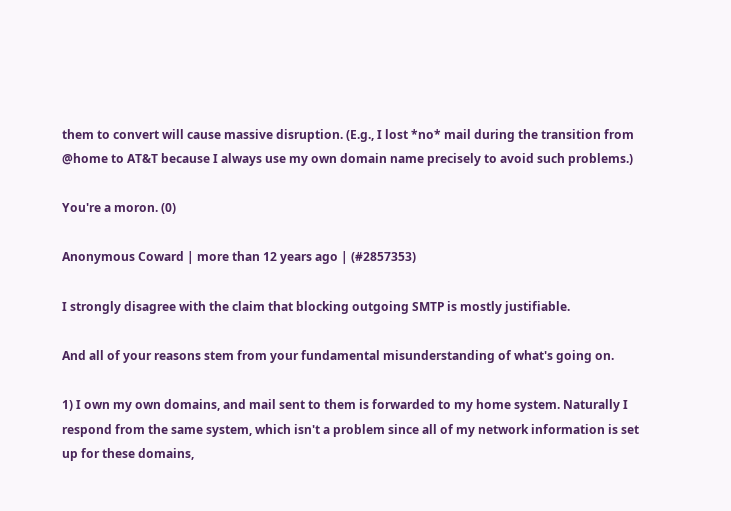them to convert will cause massive disruption. (E.g., I lost *no* mail during the transition from @home to AT&T because I always use my own domain name precisely to avoid such problems.)

You're a moron. (0)

Anonymous Coward | more than 12 years ago | (#2857353)

I strongly disagree with the claim that blocking outgoing SMTP is mostly justifiable.

And all of your reasons stem from your fundamental misunderstanding of what's going on.

1) I own my own domains, and mail sent to them is forwarded to my home system. Naturally I respond from the same system, which isn't a problem since all of my network information is set up for these domains,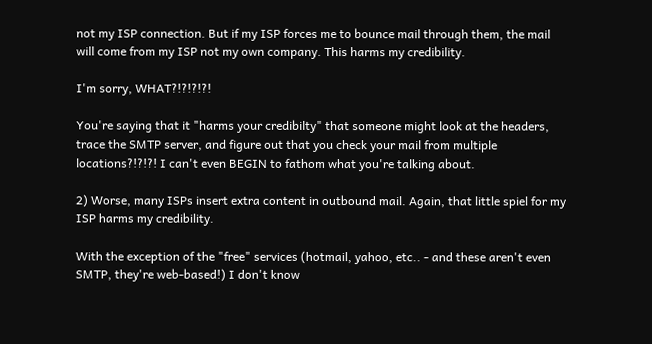not my ISP connection. But if my ISP forces me to bounce mail through them, the mail will come from my ISP not my own company. This harms my credibility.

I'm sorry, WHAT?!?!?!?!

You're saying that it "harms your credibilty" that someone might look at the headers, trace the SMTP server, and figure out that you check your mail from multiple locations?!?!?! I can't even BEGIN to fathom what you're talking about.

2) Worse, many ISPs insert extra content in outbound mail. Again, that little spiel for my ISP harms my credibility.

With the exception of the "free" services (hotmail, yahoo, etc.. - and these aren't even SMTP, they're web-based!) I don't know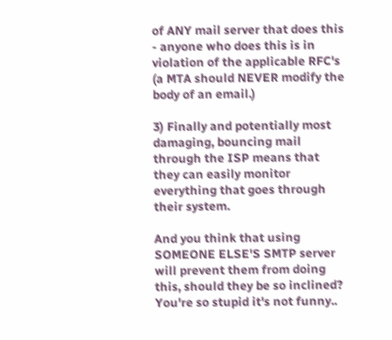of ANY mail server that does this - anyone who does this is in violation of the applicable RFC's (a MTA should NEVER modify the body of an email.)

3) Finally and potentially most damaging, bouncing mail through the ISP means that they can easily monitor everything that goes through their system.

And you think that using SOMEONE ELSE'S SMTP server will prevent them from doing this, should they be so inclined? You're so stupid it's not funny..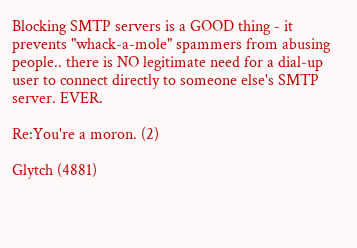Blocking SMTP servers is a GOOD thing - it prevents "whack-a-mole" spammers from abusing people.. there is NO legitimate need for a dial-up user to connect directly to someone else's SMTP server. EVER.

Re:You're a moron. (2)

Glytch (4881)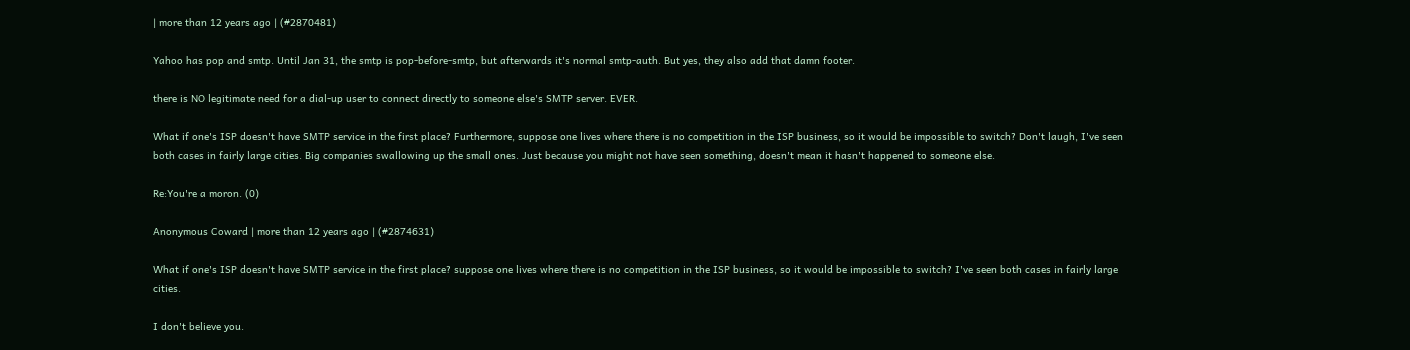| more than 12 years ago | (#2870481)

Yahoo has pop and smtp. Until Jan 31, the smtp is pop-before-smtp, but afterwards it's normal smtp-auth. But yes, they also add that damn footer.

there is NO legitimate need for a dial-up user to connect directly to someone else's SMTP server. EVER.

What if one's ISP doesn't have SMTP service in the first place? Furthermore, suppose one lives where there is no competition in the ISP business, so it would be impossible to switch? Don't laugh, I've seen both cases in fairly large cities. Big companies swallowing up the small ones. Just because you might not have seen something, doesn't mean it hasn't happened to someone else.

Re:You're a moron. (0)

Anonymous Coward | more than 12 years ago | (#2874631)

What if one's ISP doesn't have SMTP service in the first place? suppose one lives where there is no competition in the ISP business, so it would be impossible to switch? I've seen both cases in fairly large cities.

I don't believe you.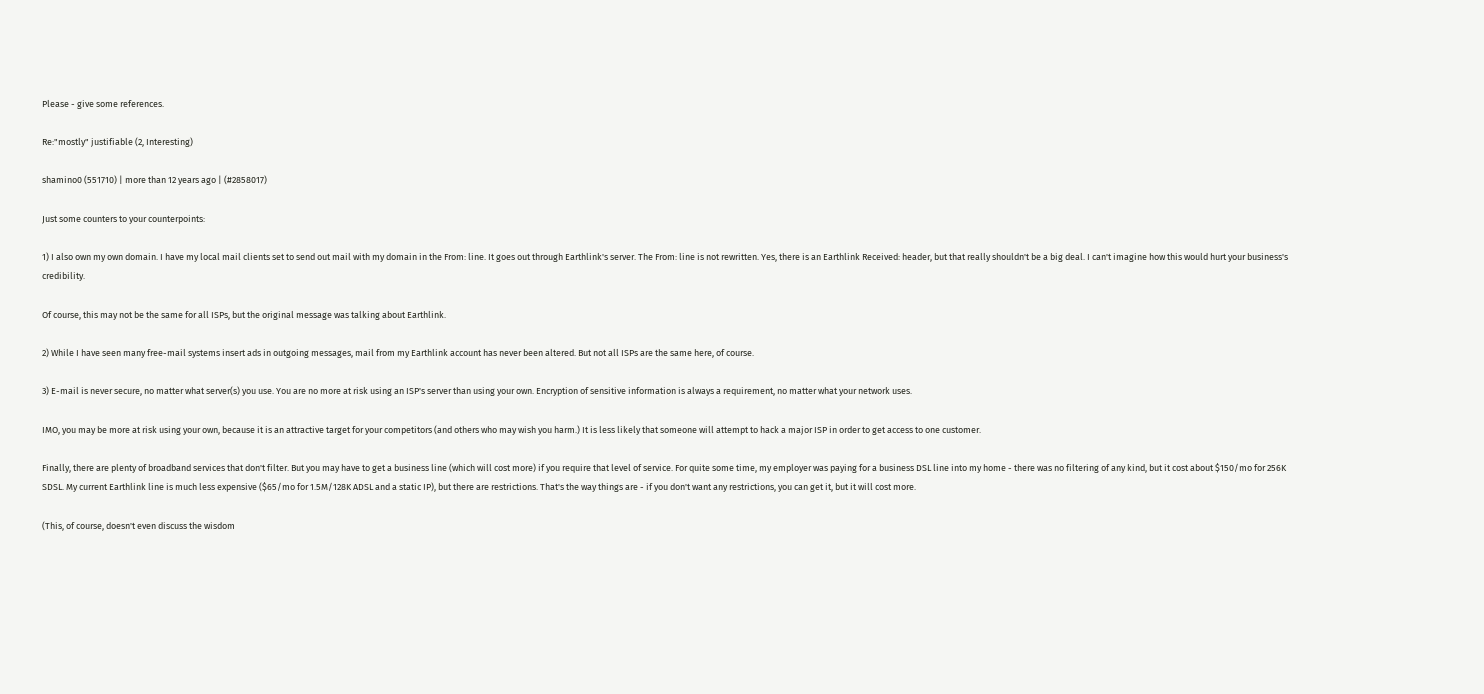Please - give some references.

Re:"mostly" justifiable (2, Interesting)

shamino0 (551710) | more than 12 years ago | (#2858017)

Just some counters to your counterpoints:

1) I also own my own domain. I have my local mail clients set to send out mail with my domain in the From: line. It goes out through Earthlink's server. The From: line is not rewritten. Yes, there is an Earthlink Received: header, but that really shouldn't be a big deal. I can't imagine how this would hurt your business's credibility.

Of course, this may not be the same for all ISPs, but the original message was talking about Earthlink.

2) While I have seen many free-mail systems insert ads in outgoing messages, mail from my Earthlink account has never been altered. But not all ISPs are the same here, of course.

3) E-mail is never secure, no matter what server(s) you use. You are no more at risk using an ISP's server than using your own. Encryption of sensitive information is always a requirement, no matter what your network uses.

IMO, you may be more at risk using your own, because it is an attractive target for your competitors (and others who may wish you harm.) It is less likely that someone will attempt to hack a major ISP in order to get access to one customer.

Finally, there are plenty of broadband services that don't filter. But you may have to get a business line (which will cost more) if you require that level of service. For quite some time, my employer was paying for a business DSL line into my home - there was no filtering of any kind, but it cost about $150/mo for 256K SDSL. My current Earthlink line is much less expensive ($65/mo for 1.5M/128K ADSL and a static IP), but there are restrictions. That's the way things are - if you don't want any restrictions, you can get it, but it will cost more.

(This, of course, doesn't even discuss the wisdom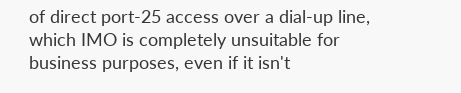of direct port-25 access over a dial-up line, which IMO is completely unsuitable for business purposes, even if it isn't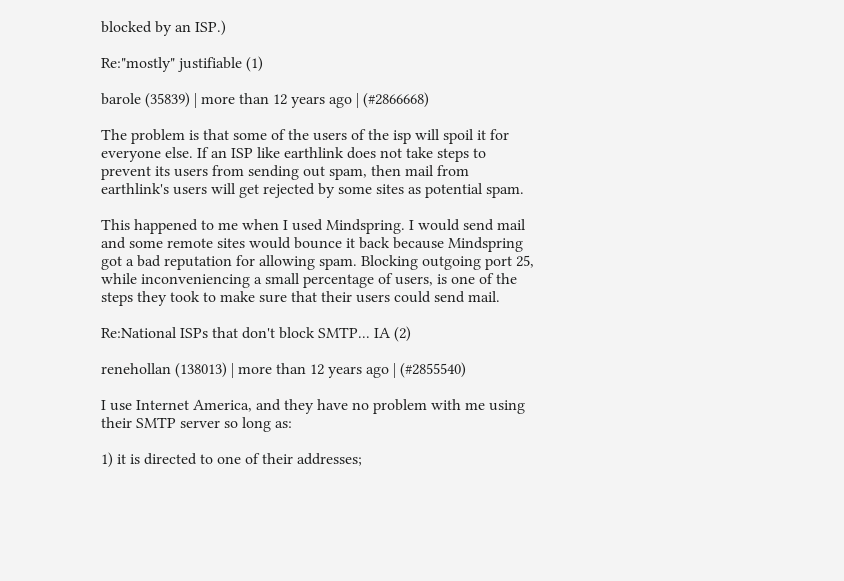blocked by an ISP.)

Re:"mostly" justifiable (1)

barole (35839) | more than 12 years ago | (#2866668)

The problem is that some of the users of the isp will spoil it for everyone else. If an ISP like earthlink does not take steps to prevent its users from sending out spam, then mail from earthlink's users will get rejected by some sites as potential spam.

This happened to me when I used Mindspring. I would send mail and some remote sites would bounce it back because Mindspring got a bad reputation for allowing spam. Blocking outgoing port 25, while inconveniencing a small percentage of users, is one of the steps they took to make sure that their users could send mail.

Re:National ISPs that don't block SMTP... IA (2)

renehollan (138013) | more than 12 years ago | (#2855540)

I use Internet America, and they have no problem with me using their SMTP server so long as:

1) it is directed to one of their addresses;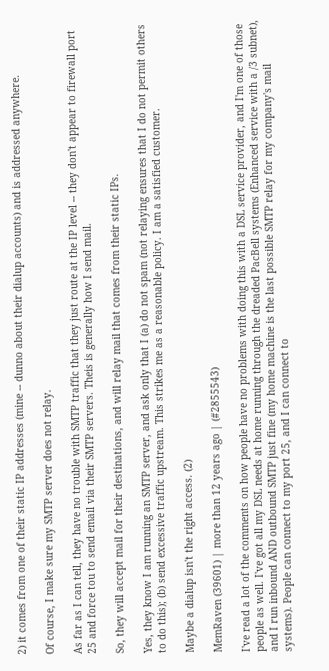2) it comes from one of their static IP addresses (mine -- dunno about their dialup accounts) and is addressed anywhere.

Of course, I make sure my SMTP server does not relay.

As far as I can tell, they have no trouble with SMTP traffic that they just route at the IP level -- they don't appear to firewall port 25 and force tou to send email via their SMTP servers. Theis is generally how I send mail.

So, they will accept mail for their destinations, and will relay mail that comes from their static IPs.

Yes, they know I am running an SMTP server, and ask only that I (a) do not spam (not relaying ensures that I do not permit others to do this); (b) send excessive traffic upstream. This strikes me as a reasonable policy. I am a satisfied customer.

Maybe a dialup isn't the right access. (2)

MemRaven (39601) | more than 12 years ago | (#2855543)

I've read a lot of the comments on how people have no problems with doing this with a DSL service provider, and I'm one of those people as well. I've got all my DSL needs at home running through the dreaded PacBell systems (Enhanced service with a /3 subnet), and I run inbound AND outbound SMTP just fine (my home machine is the last possible SMTP relay for my company's mail systems). People can connect to my port 25, and I can connect to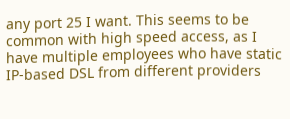any port 25 I want. This seems to be common with high speed access, as I have multiple employees who have static IP-based DSL from different providers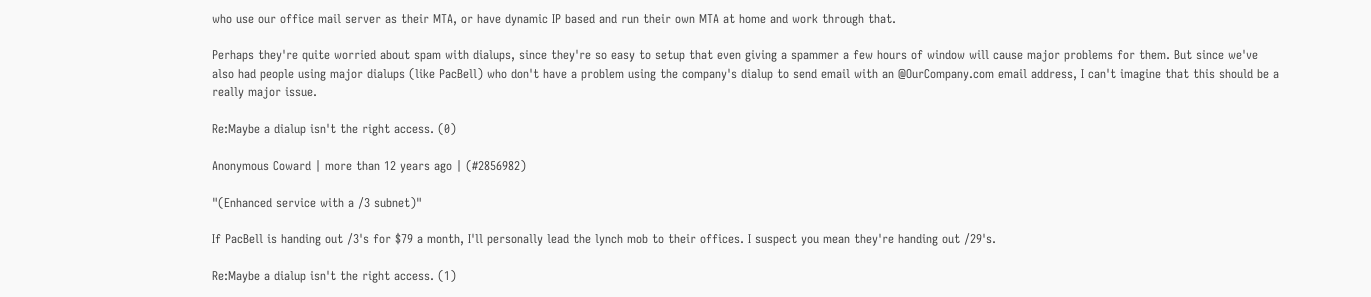who use our office mail server as their MTA, or have dynamic IP based and run their own MTA at home and work through that.

Perhaps they're quite worried about spam with dialups, since they're so easy to setup that even giving a spammer a few hours of window will cause major problems for them. But since we've also had people using major dialups (like PacBell) who don't have a problem using the company's dialup to send email with an @OurCompany.com email address, I can't imagine that this should be a really major issue.

Re:Maybe a dialup isn't the right access. (0)

Anonymous Coward | more than 12 years ago | (#2856982)

"(Enhanced service with a /3 subnet)"

If PacBell is handing out /3's for $79 a month, I'll personally lead the lynch mob to their offices. I suspect you mean they're handing out /29's.

Re:Maybe a dialup isn't the right access. (1)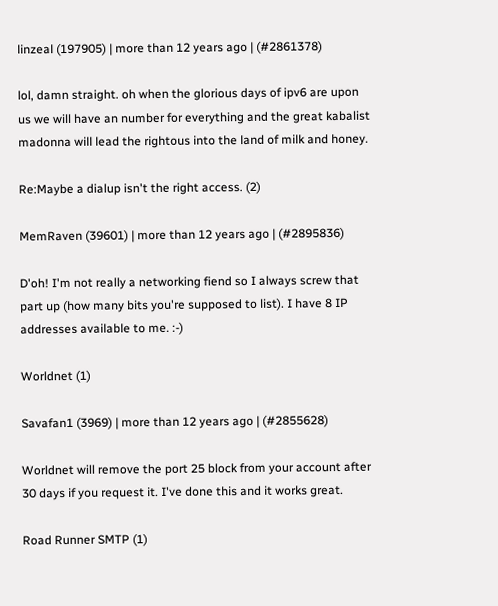linzeal (197905) | more than 12 years ago | (#2861378)

lol, damn straight. oh when the glorious days of ipv6 are upon us we will have an number for everything and the great kabalist madonna will lead the rightous into the land of milk and honey.

Re:Maybe a dialup isn't the right access. (2)

MemRaven (39601) | more than 12 years ago | (#2895836)

D'oh! I'm not really a networking fiend so I always screw that part up (how many bits you're supposed to list). I have 8 IP addresses available to me. :-)

Worldnet (1)

Savafan1 (3969) | more than 12 years ago | (#2855628)

Worldnet will remove the port 25 block from your account after 30 days if you request it. I've done this and it works great.

Road Runner SMTP (1)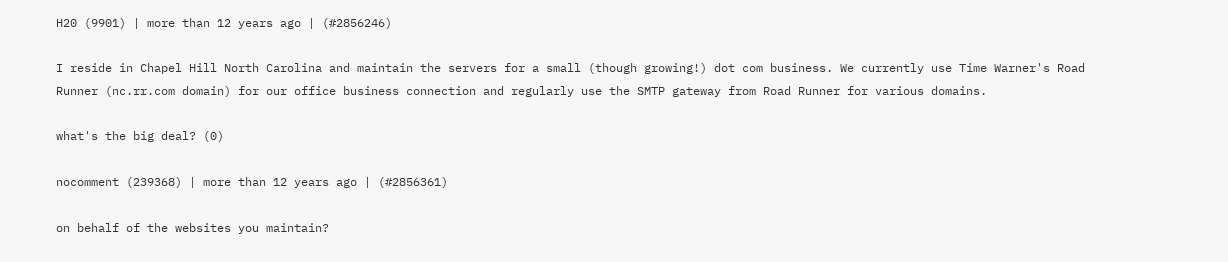H20 (9901) | more than 12 years ago | (#2856246)

I reside in Chapel Hill North Carolina and maintain the servers for a small (though growing!) dot com business. We currently use Time Warner's Road Runner (nc.rr.com domain) for our office business connection and regularly use the SMTP gateway from Road Runner for various domains.

what's the big deal? (0)

nocomment (239368) | more than 12 years ago | (#2856361)

on behalf of the websites you maintain?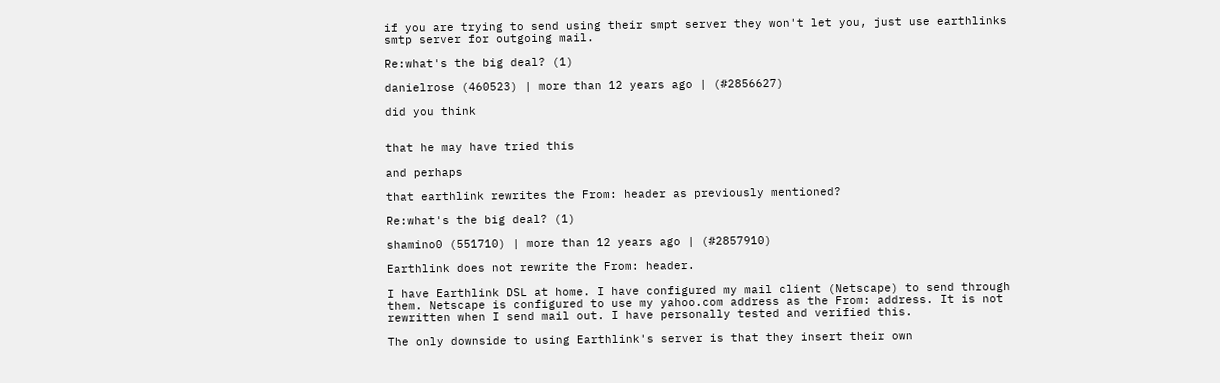if you are trying to send using their smpt server they won't let you, just use earthlinks smtp server for outgoing mail.

Re:what's the big deal? (1)

danielrose (460523) | more than 12 years ago | (#2856627)

did you think


that he may have tried this

and perhaps

that earthlink rewrites the From: header as previously mentioned?

Re:what's the big deal? (1)

shamino0 (551710) | more than 12 years ago | (#2857910)

Earthlink does not rewrite the From: header.

I have Earthlink DSL at home. I have configured my mail client (Netscape) to send through them. Netscape is configured to use my yahoo.com address as the From: address. It is not rewritten when I send mail out. I have personally tested and verified this.

The only downside to using Earthlink's server is that they insert their own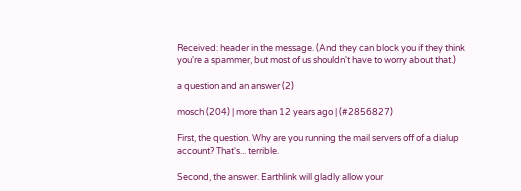Received: header in the message. (And they can block you if they think you're a spammer, but most of us shouldn't have to worry about that.)

a question and an answer (2)

mosch (204) | more than 12 years ago | (#2856827)

First, the question. Why are you running the mail servers off of a dialup account? That's... terrible.

Second, the answer. Earthlink will gladly allow your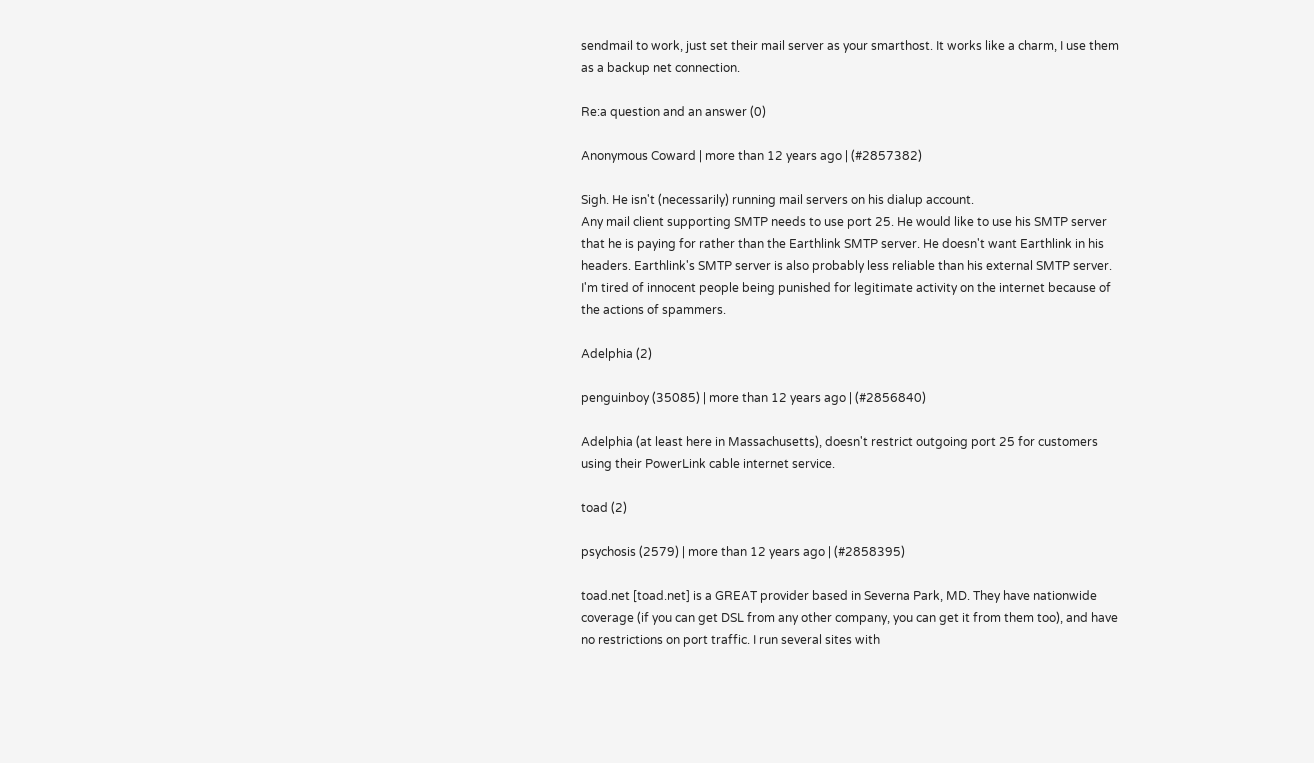sendmail to work, just set their mail server as your smarthost. It works like a charm, I use them as a backup net connection.

Re:a question and an answer (0)

Anonymous Coward | more than 12 years ago | (#2857382)

Sigh. He isn't (necessarily) running mail servers on his dialup account.
Any mail client supporting SMTP needs to use port 25. He would like to use his SMTP server that he is paying for rather than the Earthlink SMTP server. He doesn't want Earthlink in his headers. Earthlink's SMTP server is also probably less reliable than his external SMTP server. I'm tired of innocent people being punished for legitimate activity on the internet because of the actions of spammers.

Adelphia (2)

penguinboy (35085) | more than 12 years ago | (#2856840)

Adelphia (at least here in Massachusetts), doesn't restrict outgoing port 25 for customers using their PowerLink cable internet service.

toad (2)

psychosis (2579) | more than 12 years ago | (#2858395)

toad.net [toad.net] is a GREAT provider based in Severna Park, MD. They have nationwide coverage (if you can get DSL from any other company, you can get it from them too), and have no restrictions on port traffic. I run several sites with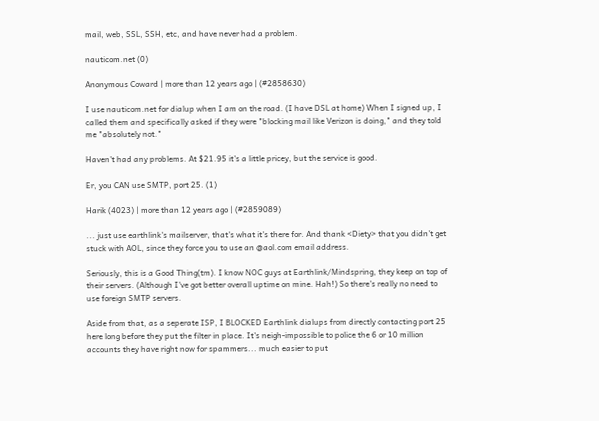mail, web, SSL, SSH, etc, and have never had a problem.

nauticom.net (0)

Anonymous Coward | more than 12 years ago | (#2858630)

I use nauticom.net for dialup when I am on the road. (I have DSL at home) When I signed up, I called them and specifically asked if they were "blocking mail like Verizon is doing," and they told me "absolutely not."

Haven't had any problems. At $21.95 it's a little pricey, but the service is good.

Er, you CAN use SMTP, port 25. (1)

Harik (4023) | more than 12 years ago | (#2859089)

... just use earthlink's mailserver, that's what it's there for. And thank <Diety> that you didn't get stuck with AOL, since they force you to use an @aol.com email address.

Seriously, this is a Good Thing(tm). I know NOC guys at Earthlink/Mindspring, they keep on top of their servers. (Although I've got better overall uptime on mine. Hah!) So there's really no need to use foreign SMTP servers.

Aside from that, as a seperate ISP, I BLOCKED Earthlink dialups from directly contacting port 25 here long before they put the filter in place. It's neigh-impossible to police the 6 or 10 million accounts they have right now for spammers... much easier to put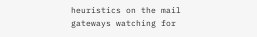heuristics on the mail gateways watching for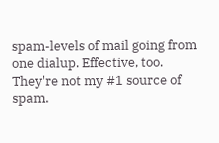spam-levels of mail going from one dialup. Effective, too. They're not my #1 source of spam.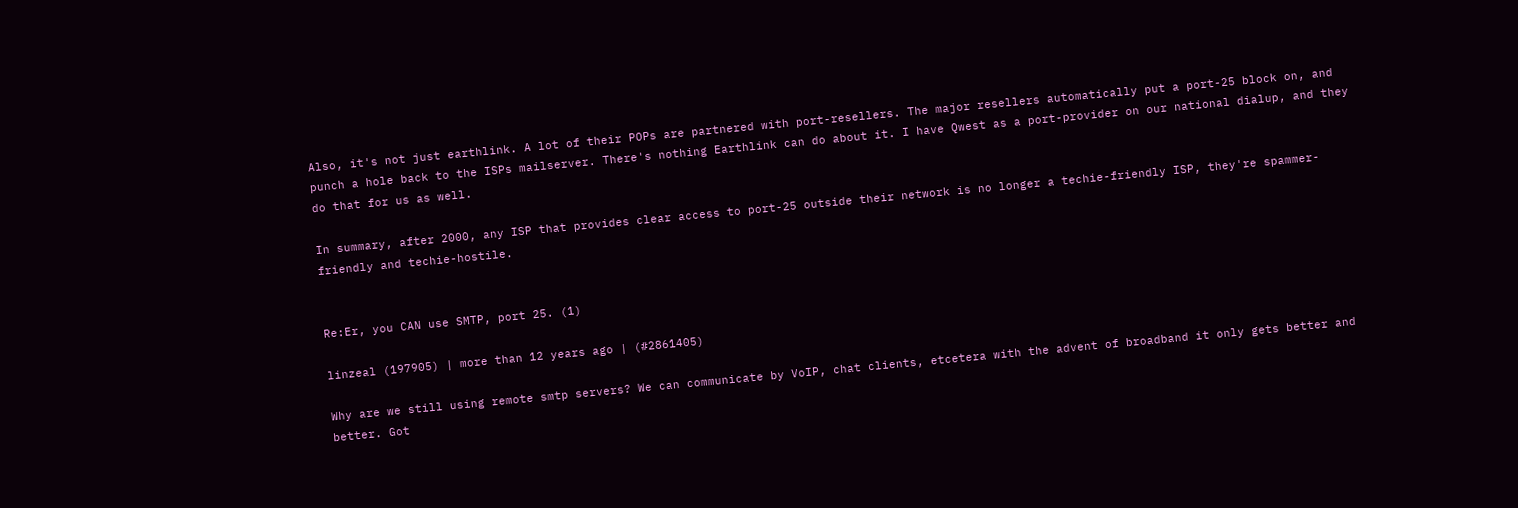Also, it's not just earthlink. A lot of their POPs are partnered with port-resellers. The major resellers automatically put a port-25 block on, and punch a hole back to the ISPs mailserver. There's nothing Earthlink can do about it. I have Qwest as a port-provider on our national dialup, and they do that for us as well.

In summary, after 2000, any ISP that provides clear access to port-25 outside their network is no longer a techie-friendly ISP, they're spammer-friendly and techie-hostile.


Re:Er, you CAN use SMTP, port 25. (1)

linzeal (197905) | more than 12 years ago | (#2861405)

Why are we still using remote smtp servers? We can communicate by VoIP, chat clients, etcetera with the advent of broadband it only gets better and better. Got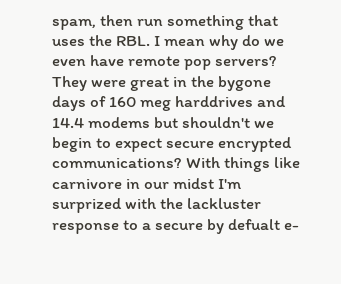spam, then run something that uses the RBL. I mean why do we even have remote pop servers? They were great in the bygone days of 160 meg harddrives and 14.4 modems but shouldn't we begin to expect secure encrypted communications? With things like carnivore in our midst I'm surprized with the lackluster response to a secure by defualt e-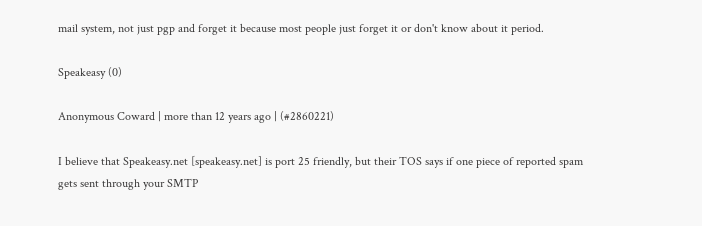mail system, not just pgp and forget it because most people just forget it or don't know about it period.

Speakeasy (0)

Anonymous Coward | more than 12 years ago | (#2860221)

I believe that Speakeasy.net [speakeasy.net] is port 25 friendly, but their TOS says if one piece of reported spam gets sent through your SMTP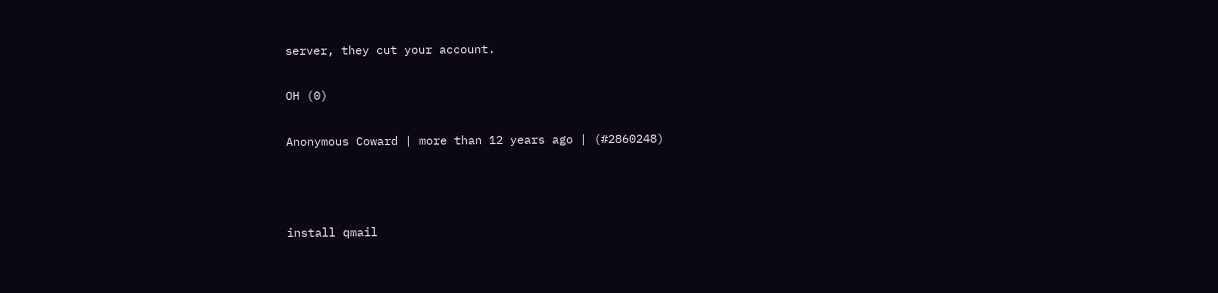server, they cut your account.

OH (0)

Anonymous Coward | more than 12 years ago | (#2860248)



install qmail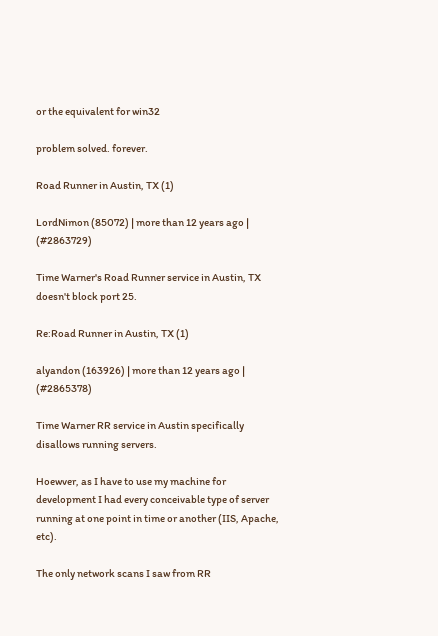or the equivalent for win32

problem solved. forever.

Road Runner in Austin, TX (1)

LordNimon (85072) | more than 12 years ago | (#2863729)

Time Warner's Road Runner service in Austin, TX doesn't block port 25.

Re:Road Runner in Austin, TX (1)

alyandon (163926) | more than 12 years ago | (#2865378)

Time Warner RR service in Austin specifically disallows running servers.

Hoewver, as I have to use my machine for development I had every conceivable type of server running at one point in time or another (IIS, Apache, etc).

The only network scans I saw from RR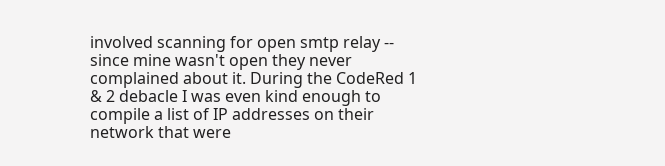involved scanning for open smtp relay -- since mine wasn't open they never complained about it. During the CodeRed 1 & 2 debacle I was even kind enough to compile a list of IP addresses on their network that were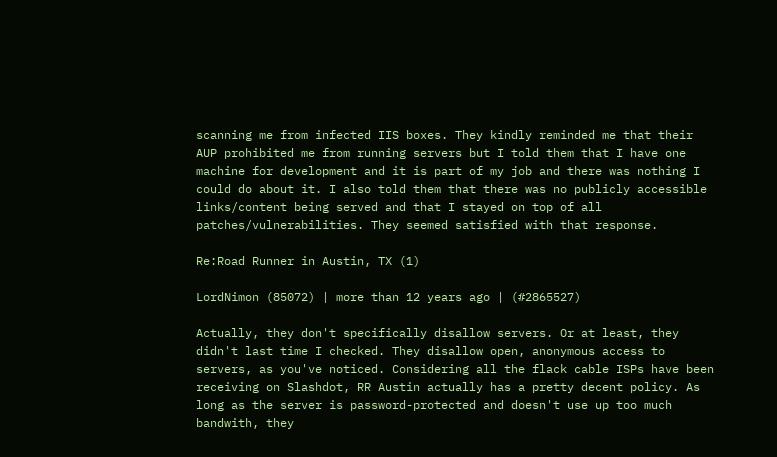scanning me from infected IIS boxes. They kindly reminded me that their AUP prohibited me from running servers but I told them that I have one machine for development and it is part of my job and there was nothing I could do about it. I also told them that there was no publicly accessible links/content being served and that I stayed on top of all patches/vulnerabilities. They seemed satisfied with that response.

Re:Road Runner in Austin, TX (1)

LordNimon (85072) | more than 12 years ago | (#2865527)

Actually, they don't specifically disallow servers. Or at least, they didn't last time I checked. They disallow open, anonymous access to servers, as you've noticed. Considering all the flack cable ISPs have been receiving on Slashdot, RR Austin actually has a pretty decent policy. As long as the server is password-protected and doesn't use up too much bandwith, they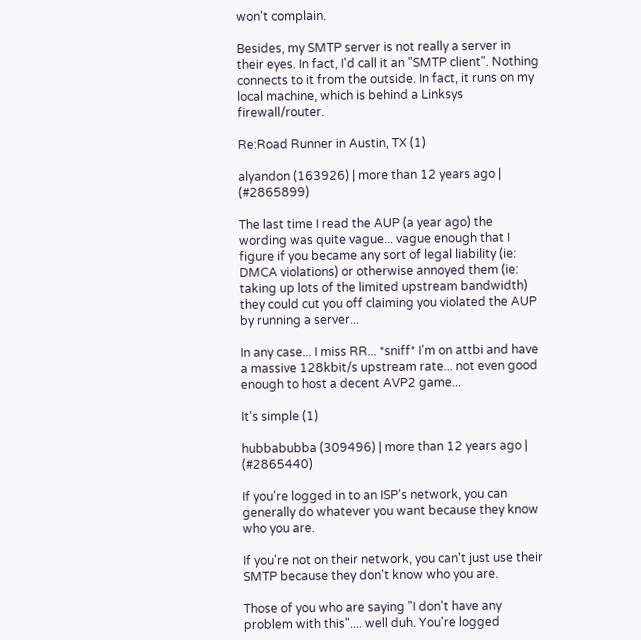won't complain.

Besides, my SMTP server is not really a server in their eyes. In fact, I'd call it an "SMTP client". Nothing connects to it from the outside. In fact, it runs on my local machine, which is behind a Linksys firewall/router.

Re:Road Runner in Austin, TX (1)

alyandon (163926) | more than 12 years ago | (#2865899)

The last time I read the AUP (a year ago) the wording was quite vague... vague enough that I figure if you became any sort of legal liability (ie: DMCA violations) or otherwise annoyed them (ie: taking up lots of the limited upstream bandwidth) they could cut you off claiming you violated the AUP by running a server...

In any case... I miss RR... *sniff* I'm on attbi and have a massive 128kbit/s upstream rate... not even good enough to host a decent AVP2 game...

It's simple (1)

hubbabubba (309496) | more than 12 years ago | (#2865440)

If you're logged in to an ISP's network, you can generally do whatever you want because they know who you are.

If you're not on their network, you can't just use their SMTP because they don't know who you are.

Those of you who are saying "I don't have any problem with this".... well duh. You're logged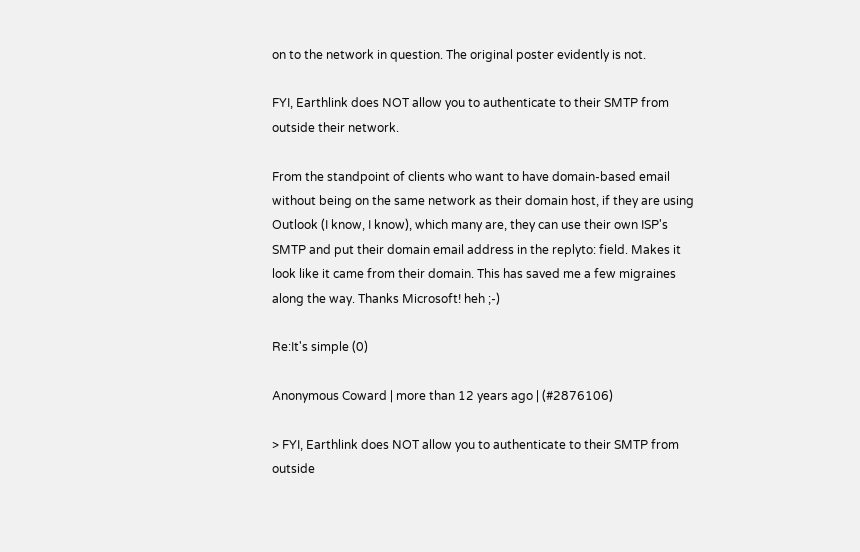on to the network in question. The original poster evidently is not.

FYI, Earthlink does NOT allow you to authenticate to their SMTP from outside their network.

From the standpoint of clients who want to have domain-based email without being on the same network as their domain host, if they are using Outlook (I know, I know), which many are, they can use their own ISP's SMTP and put their domain email address in the replyto: field. Makes it look like it came from their domain. This has saved me a few migraines along the way. Thanks Microsoft! heh ;-)

Re:It's simple (0)

Anonymous Coward | more than 12 years ago | (#2876106)

> FYI, Earthlink does NOT allow you to authenticate to their SMTP from outside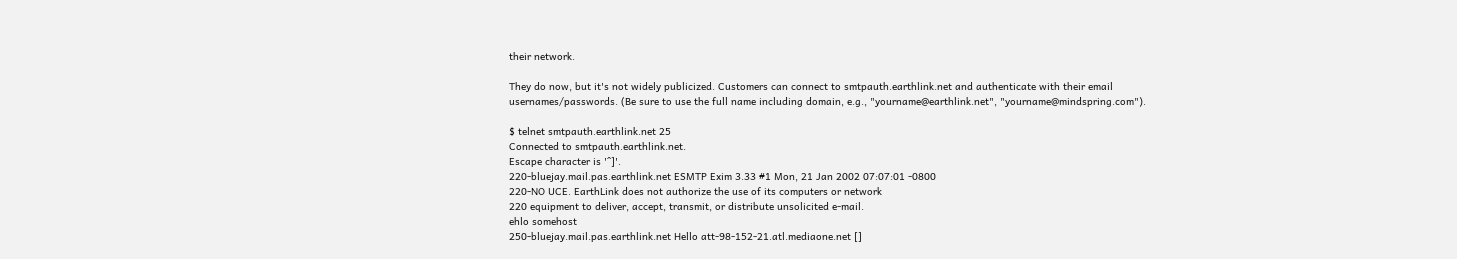their network.

They do now, but it's not widely publicized. Customers can connect to smtpauth.earthlink.net and authenticate with their email usernames/passwords. (Be sure to use the full name including domain, e.g., "yourname@earthlink.net", "yourname@mindspring.com").

$ telnet smtpauth.earthlink.net 25
Connected to smtpauth.earthlink.net.
Escape character is '^]'.
220-bluejay.mail.pas.earthlink.net ESMTP Exim 3.33 #1 Mon, 21 Jan 2002 07:07:01 -0800
220-NO UCE. EarthLink does not authorize the use of its computers or network
220 equipment to deliver, accept, transmit, or distribute unsolicited e-mail.
ehlo somehost
250-bluejay.mail.pas.earthlink.net Hello att-98-152-21.atl.mediaone.net []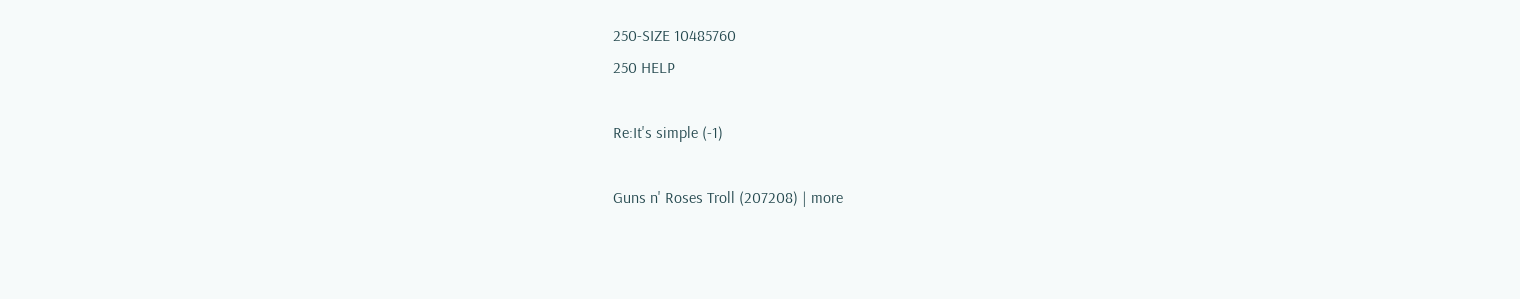250-SIZE 10485760
250 HELP

Re:It's simple (-1)

Guns n' Roses Troll (207208) | more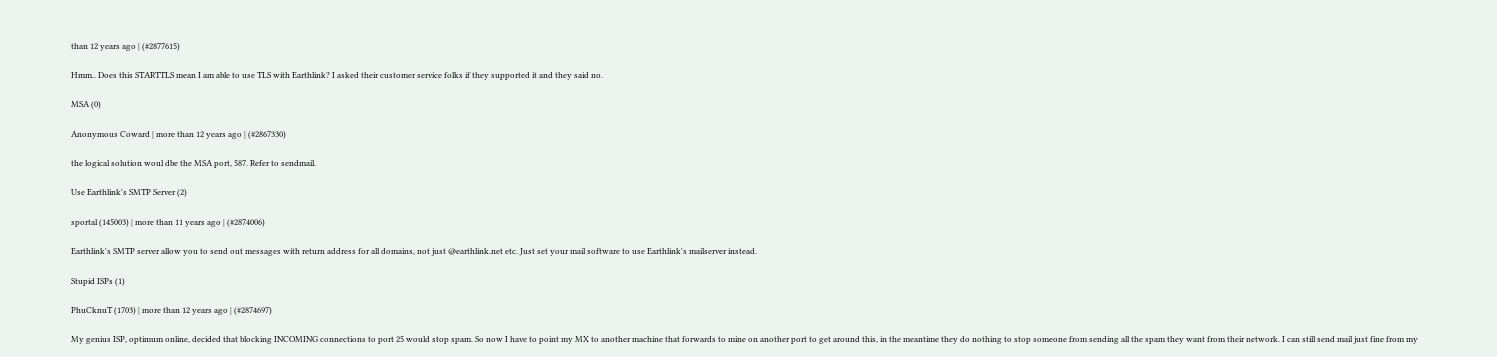than 12 years ago | (#2877615)

Hmm.. Does this STARTTLS mean I am able to use TLS with Earthlink? I asked their customer service folks if they supported it and they said no.

MSA (0)

Anonymous Coward | more than 12 years ago | (#2867330)

the logical solution woul dbe the MSA port, 587. Refer to sendmail.

Use Earthlink's SMTP Server (2)

sportal (145003) | more than 11 years ago | (#2874006)

Earthlink's SMTP server allow you to send out messages with return address for all domains, not just @earthlink.net etc. Just set your mail software to use Earthlink's mailserver instead.

Stupid ISPs (1)

PhuCknuT (1703) | more than 12 years ago | (#2874697)

My genius ISP, optimum online, decided that blocking INCOMING connections to port 25 would stop spam. So now I have to point my MX to another machine that forwards to mine on another port to get around this, in the meantime they do nothing to stop someone from sending all the spam they want from their network. I can still send mail just fine from my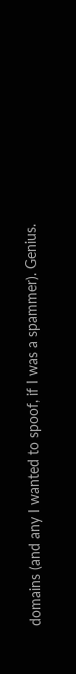domains (and any I wanted to spoof, if I was a spammer). Genius.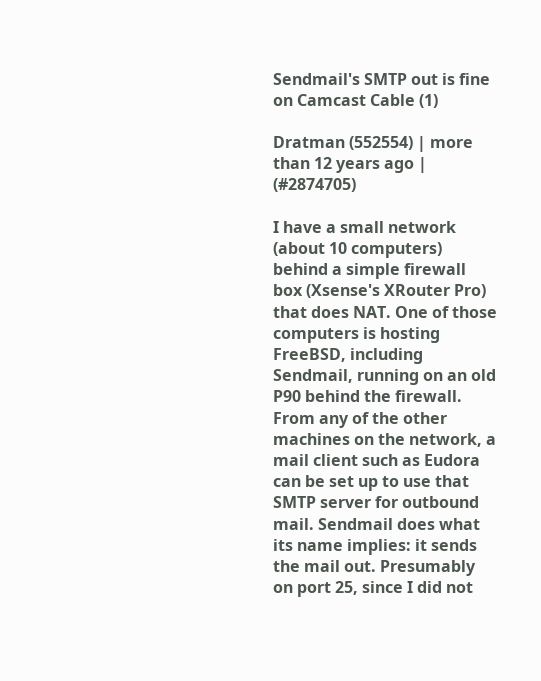Sendmail's SMTP out is fine on Camcast Cable (1)

Dratman (552554) | more than 12 years ago | (#2874705)

I have a small network (about 10 computers) behind a simple firewall box (Xsense's XRouter Pro) that does NAT. One of those computers is hosting FreeBSD, including Sendmail, running on an old P90 behind the firewall. From any of the other machines on the network, a mail client such as Eudora can be set up to use that SMTP server for outbound mail. Sendmail does what its name implies: it sends the mail out. Presumably on port 25, since I did not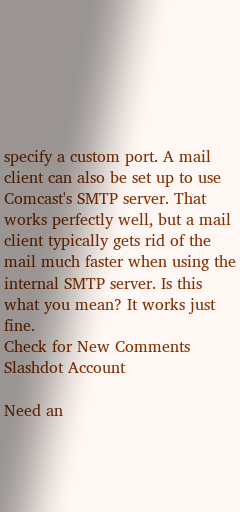specify a custom port. A mail client can also be set up to use Comcast's SMTP server. That works perfectly well, but a mail client typically gets rid of the mail much faster when using the internal SMTP server. Is this what you mean? It works just fine.
Check for New Comments
Slashdot Account

Need an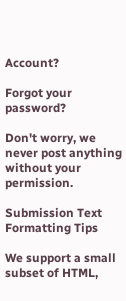Account?

Forgot your password?

Don't worry, we never post anything without your permission.

Submission Text Formatting Tips

We support a small subset of HTML,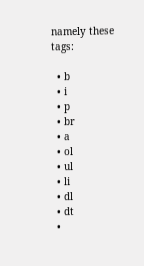namely these tags:

  • b
  • i
  • p
  • br
  • a
  • ol
  • ul
  • li
  • dl
  • dt
  •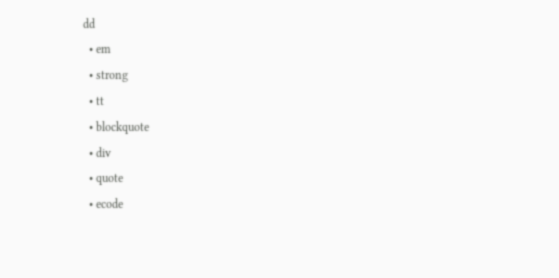dd
  • em
  • strong
  • tt
  • blockquote
  • div
  • quote
  • ecode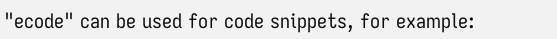"ecode" can be used for code snippets, for example: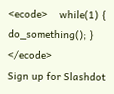<ecode>    while(1) { do_something(); } </ecode>
Sign up for Slashdot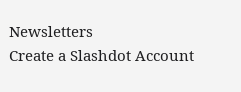Newsletters
Create a Slashdot Account